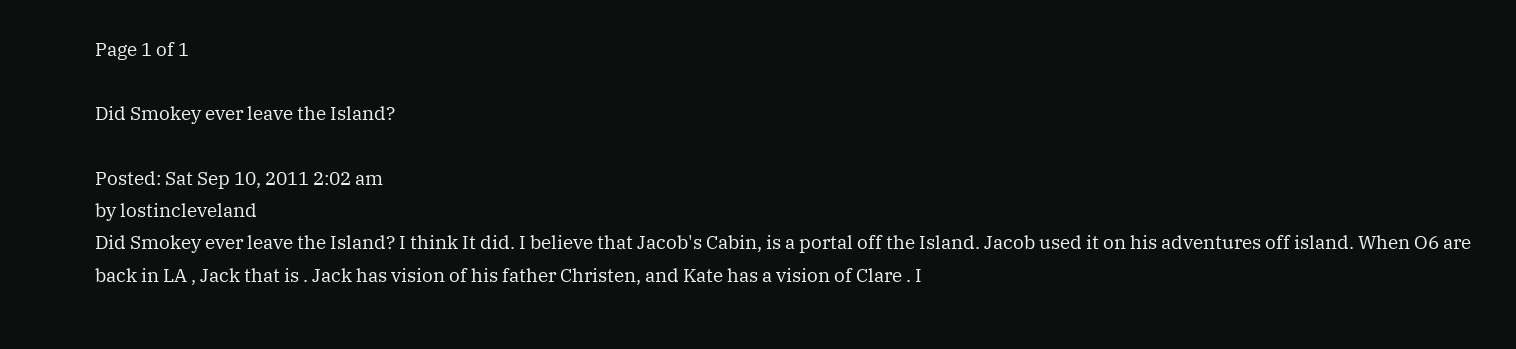Page 1 of 1

Did Smokey ever leave the Island?

Posted: Sat Sep 10, 2011 2:02 am
by lostincleveland
Did Smokey ever leave the Island? I think It did. I believe that Jacob's Cabin, is a portal off the Island. Jacob used it on his adventures off island. When O6 are back in LA , Jack that is . Jack has vision of his father Christen, and Kate has a vision of Clare . I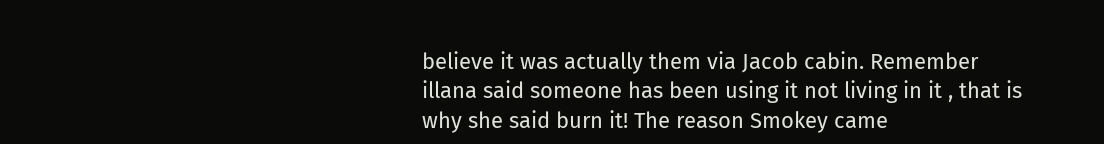believe it was actually them via Jacob cabin. Remember illana said someone has been using it not living in it , that is why she said burn it! The reason Smokey came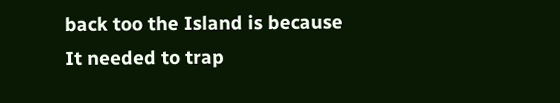back too the Island is because It needed to trap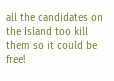all the candidates on the Island too kill them so it could be free!